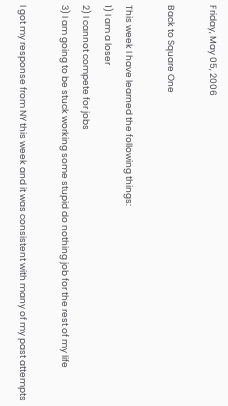Friday, May 05, 2006

Back to Square One

This week I have learned the following things:
1) I am a loser
2) I cannot compete for jobs
3) I am going to be stuck working some stupid do nothing job for the rest of my life

I got my response from NY this week and it was consistent with many of my past attempts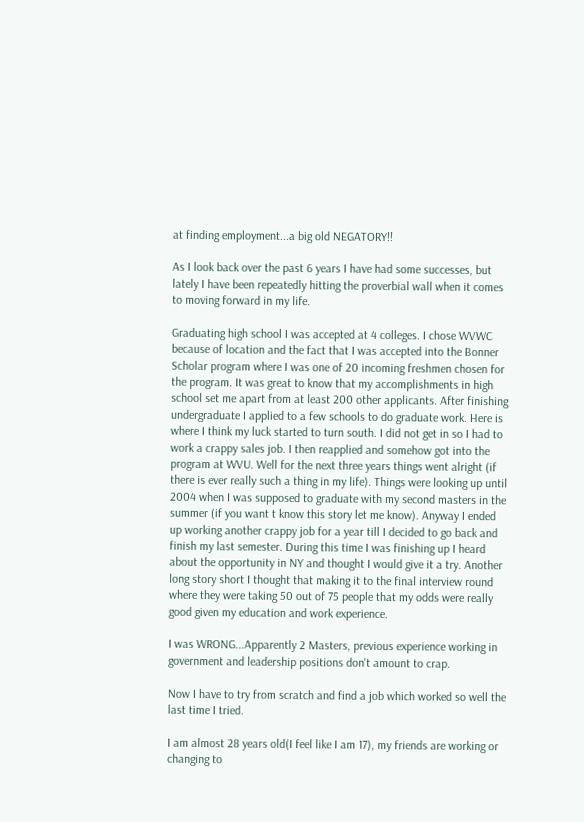at finding employment...a big old NEGATORY!!

As I look back over the past 6 years I have had some successes, but lately I have been repeatedly hitting the proverbial wall when it comes to moving forward in my life.

Graduating high school I was accepted at 4 colleges. I chose WVWC because of location and the fact that I was accepted into the Bonner Scholar program where I was one of 20 incoming freshmen chosen for the program. It was great to know that my accomplishments in high school set me apart from at least 200 other applicants. After finishing undergraduate I applied to a few schools to do graduate work. Here is where I think my luck started to turn south. I did not get in so I had to work a crappy sales job. I then reapplied and somehow got into the program at WVU. Well for the next three years things went alright (if there is ever really such a thing in my life). Things were looking up until 2004 when I was supposed to graduate with my second masters in the summer (if you want t know this story let me know). Anyway I ended up working another crappy job for a year till I decided to go back and finish my last semester. During this time I was finishing up I heard about the opportunity in NY and thought I would give it a try. Another long story short I thought that making it to the final interview round where they were taking 50 out of 75 people that my odds were really good given my education and work experience.

I was WRONG...Apparently 2 Masters, previous experience working in government and leadership positions don't amount to crap.

Now I have to try from scratch and find a job which worked so well the last time I tried.

I am almost 28 years old(I feel like I am 17), my friends are working or changing to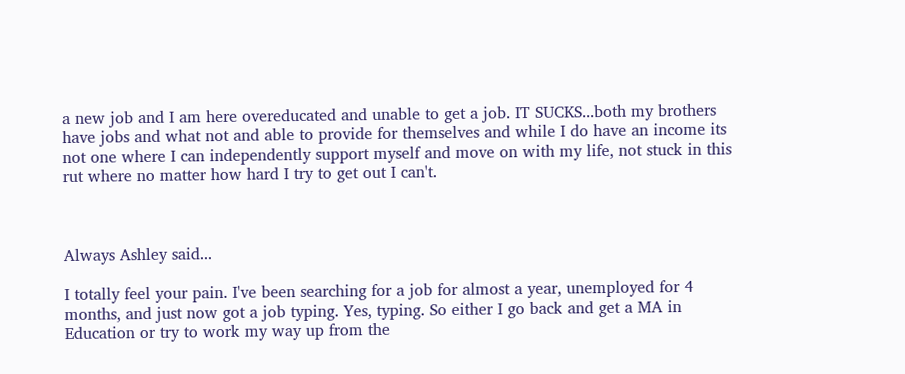a new job and I am here overeducated and unable to get a job. IT SUCKS...both my brothers have jobs and what not and able to provide for themselves and while I do have an income its not one where I can independently support myself and move on with my life, not stuck in this rut where no matter how hard I try to get out I can't.



Always Ashley said...

I totally feel your pain. I've been searching for a job for almost a year, unemployed for 4 months, and just now got a job typing. Yes, typing. So either I go back and get a MA in Education or try to work my way up from the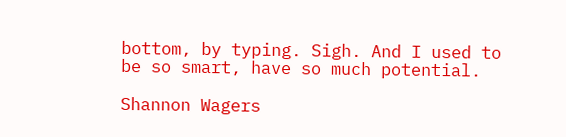bottom, by typing. Sigh. And I used to be so smart, have so much potential.

Shannon Wagers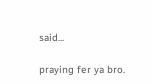said...

praying fer ya bro.